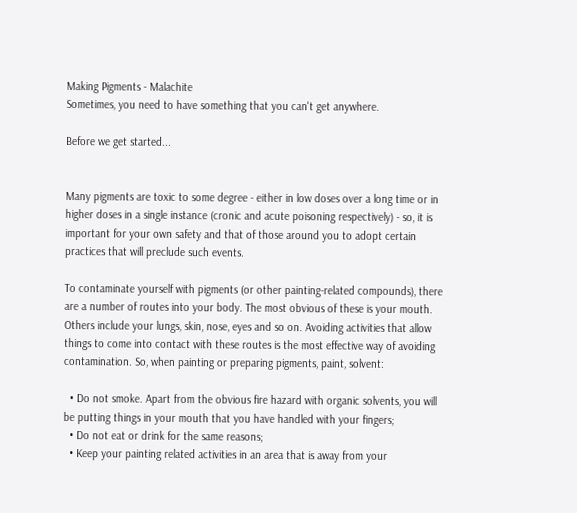Making Pigments - Malachite
Sometimes, you need to have something that you can't get anywhere.

Before we get started...


Many pigments are toxic to some degree - either in low doses over a long time or in higher doses in a single instance (cronic and acute poisoning respectively) - so, it is important for your own safety and that of those around you to adopt certain practices that will preclude such events.

To contaminate yourself with pigments (or other painting-related compounds), there are a number of routes into your body. The most obvious of these is your mouth. Others include your lungs, skin, nose, eyes and so on. Avoiding activities that allow things to come into contact with these routes is the most effective way of avoiding contamination. So, when painting or preparing pigments, paint, solvent:

  • Do not smoke. Apart from the obvious fire hazard with organic solvents, you will be putting things in your mouth that you have handled with your fingers;
  • Do not eat or drink for the same reasons;
  • Keep your painting related activities in an area that is away from your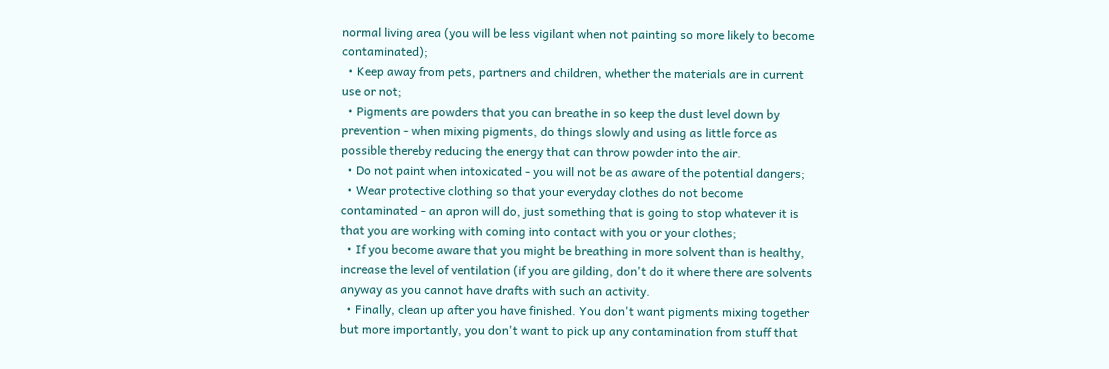normal living area (you will be less vigilant when not painting so more likely to become contaminated);
  • Keep away from pets, partners and children, whether the materials are in current use or not;
  • Pigments are powders that you can breathe in so keep the dust level down by prevention - when mixing pigments, do things slowly and using as little force as possible thereby reducing the energy that can throw powder into the air.
  • Do not paint when intoxicated - you will not be as aware of the potential dangers;
  • Wear protective clothing so that your everyday clothes do not become contaminated - an apron will do, just something that is going to stop whatever it is that you are working with coming into contact with you or your clothes;
  • If you become aware that you might be breathing in more solvent than is healthy, increase the level of ventilation (if you are gilding, don't do it where there are solvents anyway as you cannot have drafts with such an activity.
  • Finally, clean up after you have finished. You don't want pigments mixing together but more importantly, you don't want to pick up any contamination from stuff that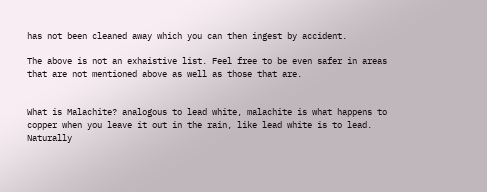has not been cleaned away which you can then ingest by accident.

The above is not an exhaistive list. Feel free to be even safer in areas that are not mentioned above as well as those that are.


What is Malachite? analogous to lead white, malachite is what happens to copper when you leave it out in the rain, like lead white is to lead. Naturally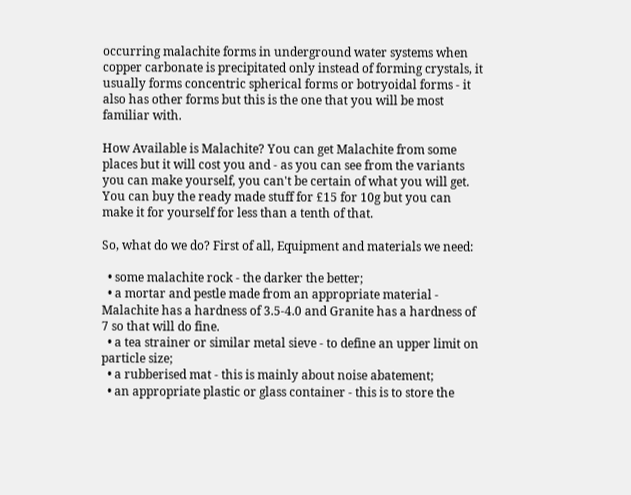occurring malachite forms in underground water systems when copper carbonate is precipitated only instead of forming crystals, it usually forms concentric spherical forms or botryoidal forms - it also has other forms but this is the one that you will be most familiar with.

How Available is Malachite? You can get Malachite from some places but it will cost you and - as you can see from the variants you can make yourself, you can't be certain of what you will get. You can buy the ready made stuff for £15 for 10g but you can make it for yourself for less than a tenth of that.

So, what do we do? First of all, Equipment and materials we need:

  • some malachite rock - the darker the better;
  • a mortar and pestle made from an appropriate material - Malachite has a hardness of 3.5-4.0 and Granite has a hardness of 7 so that will do fine.
  • a tea strainer or similar metal sieve - to define an upper limit on particle size;
  • a rubberised mat - this is mainly about noise abatement;
  • an appropriate plastic or glass container - this is to store the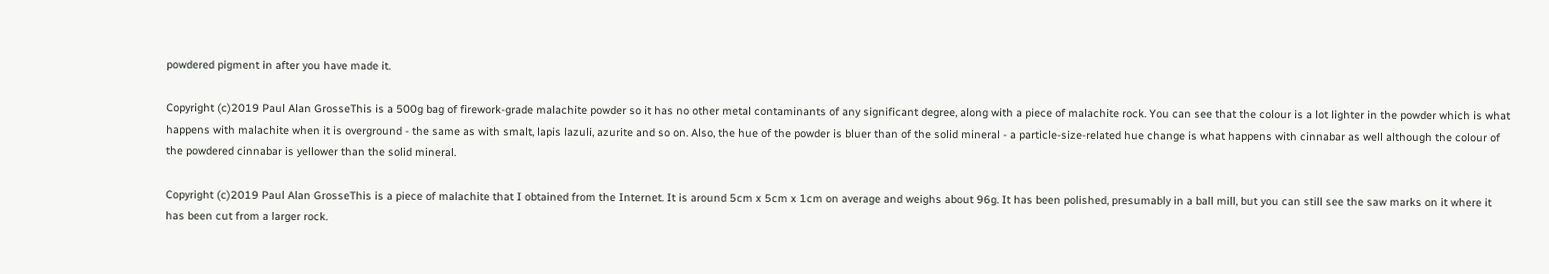powdered pigment in after you have made it.

Copyright (c)2019 Paul Alan GrosseThis is a 500g bag of firework-grade malachite powder so it has no other metal contaminants of any significant degree, along with a piece of malachite rock. You can see that the colour is a lot lighter in the powder which is what happens with malachite when it is overground - the same as with smalt, lapis lazuli, azurite and so on. Also, the hue of the powder is bluer than of the solid mineral - a particle-size-related hue change is what happens with cinnabar as well although the colour of the powdered cinnabar is yellower than the solid mineral.

Copyright (c)2019 Paul Alan GrosseThis is a piece of malachite that I obtained from the Internet. It is around 5cm x 5cm x 1cm on average and weighs about 96g. It has been polished, presumably in a ball mill, but you can still see the saw marks on it where it has been cut from a larger rock.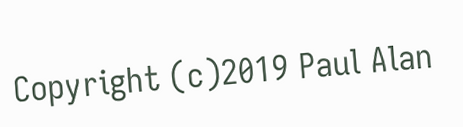Copyright (c)2019 Paul Alan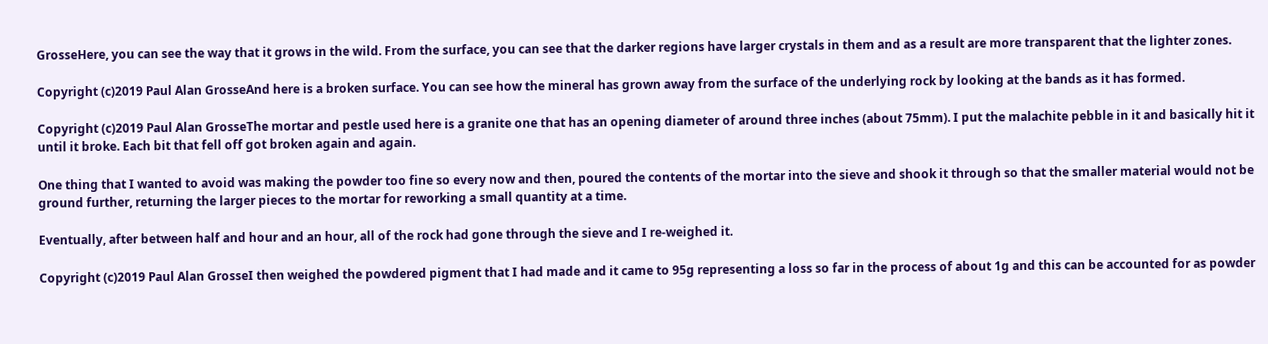GrosseHere, you can see the way that it grows in the wild. From the surface, you can see that the darker regions have larger crystals in them and as a result are more transparent that the lighter zones.

Copyright (c)2019 Paul Alan GrosseAnd here is a broken surface. You can see how the mineral has grown away from the surface of the underlying rock by looking at the bands as it has formed.

Copyright (c)2019 Paul Alan GrosseThe mortar and pestle used here is a granite one that has an opening diameter of around three inches (about 75mm). I put the malachite pebble in it and basically hit it until it broke. Each bit that fell off got broken again and again.

One thing that I wanted to avoid was making the powder too fine so every now and then, poured the contents of the mortar into the sieve and shook it through so that the smaller material would not be ground further, returning the larger pieces to the mortar for reworking a small quantity at a time.

Eventually, after between half and hour and an hour, all of the rock had gone through the sieve and I re-weighed it.

Copyright (c)2019 Paul Alan GrosseI then weighed the powdered pigment that I had made and it came to 95g representing a loss so far in the process of about 1g and this can be accounted for as powder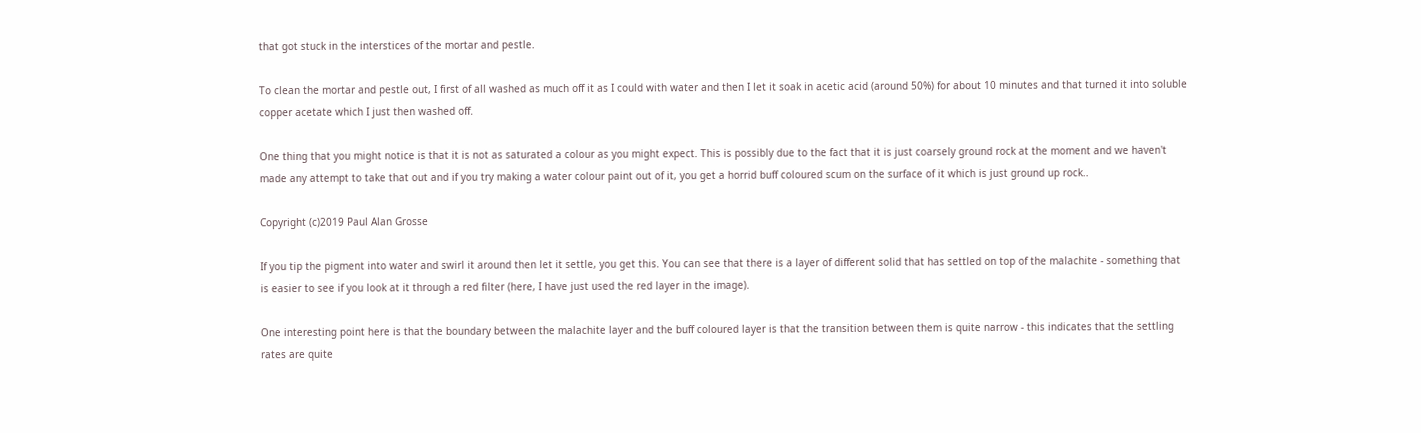that got stuck in the interstices of the mortar and pestle.

To clean the mortar and pestle out, I first of all washed as much off it as I could with water and then I let it soak in acetic acid (around 50%) for about 10 minutes and that turned it into soluble copper acetate which I just then washed off.

One thing that you might notice is that it is not as saturated a colour as you might expect. This is possibly due to the fact that it is just coarsely ground rock at the moment and we haven't made any attempt to take that out and if you try making a water colour paint out of it, you get a horrid buff coloured scum on the surface of it which is just ground up rock..

Copyright (c)2019 Paul Alan Grosse

If you tip the pigment into water and swirl it around then let it settle, you get this. You can see that there is a layer of different solid that has settled on top of the malachite - something that is easier to see if you look at it through a red filter (here, I have just used the red layer in the image).

One interesting point here is that the boundary between the malachite layer and the buff coloured layer is that the transition between them is quite narrow - this indicates that the settling rates are quite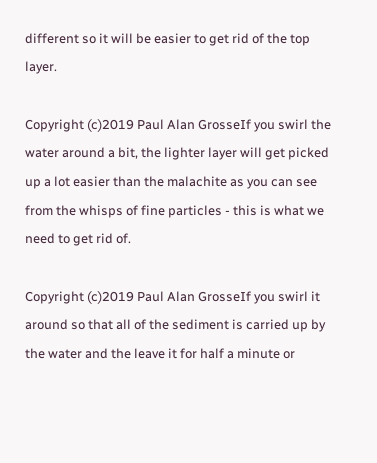different so it will be easier to get rid of the top layer.

Copyright (c)2019 Paul Alan GrosseIf you swirl the water around a bit, the lighter layer will get picked up a lot easier than the malachite as you can see from the whisps of fine particles - this is what we need to get rid of.

Copyright (c)2019 Paul Alan GrosseIf you swirl it around so that all of the sediment is carried up by the water and the leave it for half a minute or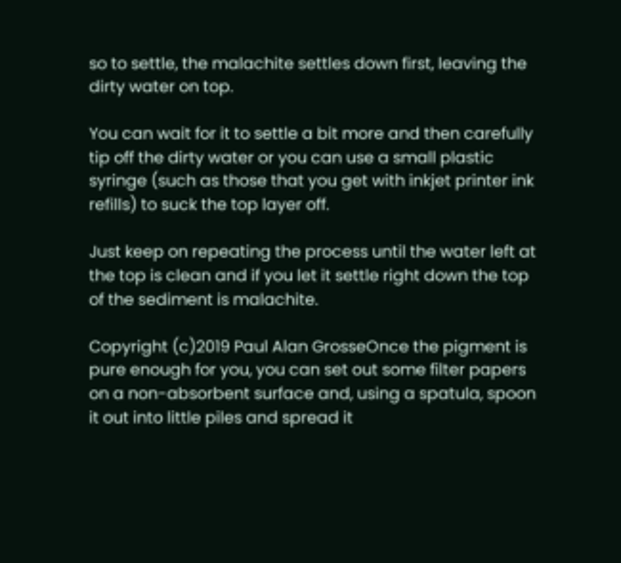so to settle, the malachite settles down first, leaving the dirty water on top.

You can wait for it to settle a bit more and then carefully tip off the dirty water or you can use a small plastic syringe (such as those that you get with inkjet printer ink refills) to suck the top layer off.

Just keep on repeating the process until the water left at the top is clean and if you let it settle right down the top of the sediment is malachite.

Copyright (c)2019 Paul Alan GrosseOnce the pigment is pure enough for you, you can set out some filter papers on a non-absorbent surface and, using a spatula, spoon it out into little piles and spread it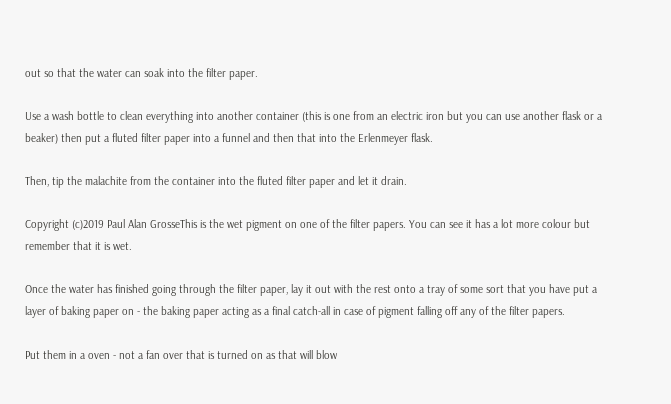out so that the water can soak into the filter paper.

Use a wash bottle to clean everything into another container (this is one from an electric iron but you can use another flask or a beaker) then put a fluted filter paper into a funnel and then that into the Erlenmeyer flask.

Then, tip the malachite from the container into the fluted filter paper and let it drain.

Copyright (c)2019 Paul Alan GrosseThis is the wet pigment on one of the filter papers. You can see it has a lot more colour but remember that it is wet.

Once the water has finished going through the filter paper, lay it out with the rest onto a tray of some sort that you have put a layer of baking paper on - the baking paper acting as a final catch-all in case of pigment falling off any of the filter papers.

Put them in a oven - not a fan over that is turned on as that will blow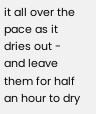it all over the pace as it dries out - and leave them for half an hour to dry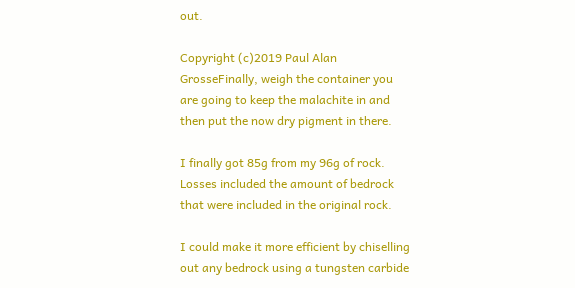out.

Copyright (c)2019 Paul Alan GrosseFinally, weigh the container you are going to keep the malachite in and then put the now dry pigment in there.

I finally got 85g from my 96g of rock. Losses included the amount of bedrock that were included in the original rock.

I could make it more efficient by chiselling out any bedrock using a tungsten carbide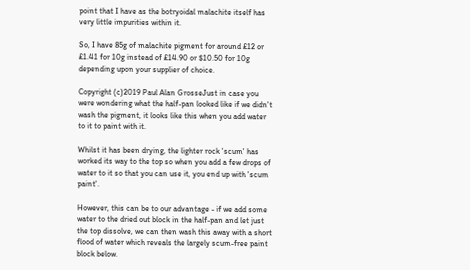point that I have as the botryoidal malachite itself has very little impurities within it.

So, I have 85g of malachite pigment for around £12 or £1.41 for 10g instead of £14.90 or $10.50 for 10g depending upon your supplier of choice.

Copyright (c)2019 Paul Alan GrosseJust in case you were wondering what the half-pan looked like if we didn't wash the pigment, it looks like this when you add water to it to paint with it.

Whilst it has been drying, the lighter rock 'scum' has worked its way to the top so when you add a few drops of water to it so that you can use it, you end up with 'scum paint'.

However, this can be to our advantage - if we add some water to the dried out block in the half-pan and let just the top dissolve, we can then wash this away with a short flood of water which reveals the largely scum-free paint block below.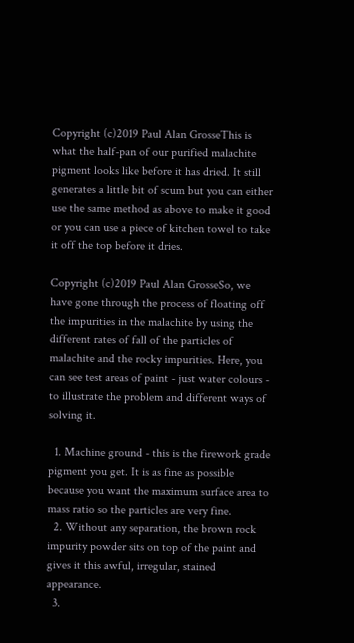Copyright (c)2019 Paul Alan GrosseThis is what the half-pan of our purified malachite pigment looks like before it has dried. It still generates a little bit of scum but you can either use the same method as above to make it good or you can use a piece of kitchen towel to take it off the top before it dries.

Copyright (c)2019 Paul Alan GrosseSo, we have gone through the process of floating off the impurities in the malachite by using the different rates of fall of the particles of malachite and the rocky impurities. Here, you can see test areas of paint - just water colours - to illustrate the problem and different ways of solving it.

  1. Machine ground - this is the firework grade pigment you get. It is as fine as possible because you want the maximum surface area to mass ratio so the particles are very fine.
  2. Without any separation, the brown rock impurity powder sits on top of the paint and gives it this awful, irregular, stained appearance.
  3.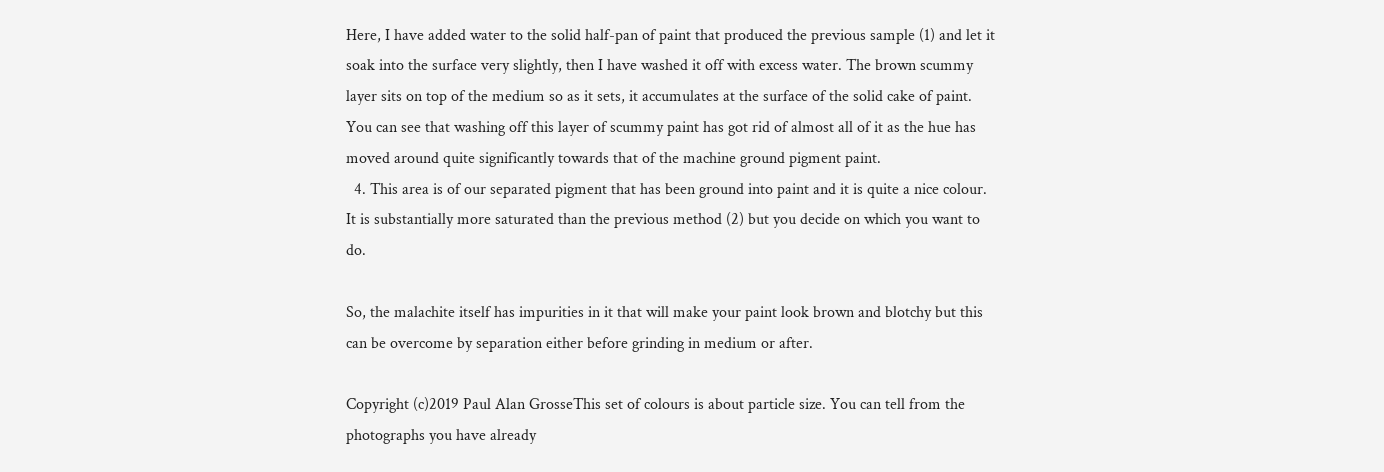Here, I have added water to the solid half-pan of paint that produced the previous sample (1) and let it soak into the surface very slightly, then I have washed it off with excess water. The brown scummy layer sits on top of the medium so as it sets, it accumulates at the surface of the solid cake of paint. You can see that washing off this layer of scummy paint has got rid of almost all of it as the hue has moved around quite significantly towards that of the machine ground pigment paint.
  4. This area is of our separated pigment that has been ground into paint and it is quite a nice colour. It is substantially more saturated than the previous method (2) but you decide on which you want to do.

So, the malachite itself has impurities in it that will make your paint look brown and blotchy but this can be overcome by separation either before grinding in medium or after.

Copyright (c)2019 Paul Alan GrosseThis set of colours is about particle size. You can tell from the photographs you have already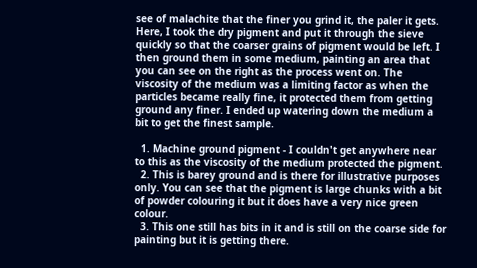see of malachite that the finer you grind it, the paler it gets. Here, I took the dry pigment and put it through the sieve quickly so that the coarser grains of pigment would be left. I then ground them in some medium, painting an area that you can see on the right as the process went on. The viscosity of the medium was a limiting factor as when the particles became really fine, it protected them from getting ground any finer. I ended up watering down the medium a bit to get the finest sample.

  1. Machine ground pigment - I couldn't get anywhere near to this as the viscosity of the medium protected the pigment.
  2. This is barey ground and is there for illustrative purposes only. You can see that the pigment is large chunks with a bit of powder colouring it but it does have a very nice green colour.
  3. This one still has bits in it and is still on the coarse side for painting but it is getting there.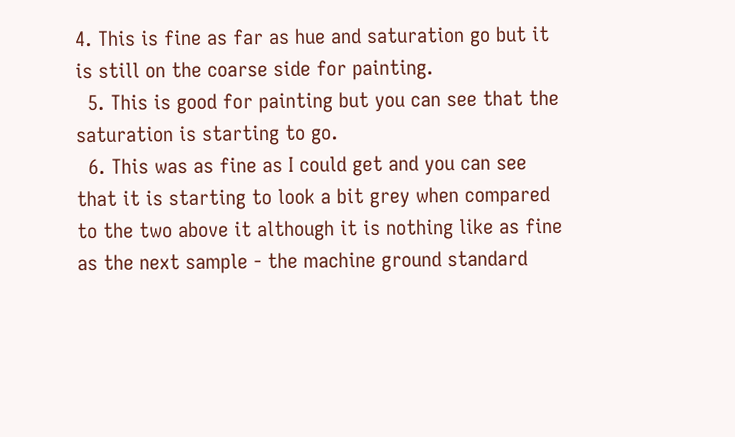4. This is fine as far as hue and saturation go but it is still on the coarse side for painting.
  5. This is good for painting but you can see that the saturation is starting to go.
  6. This was as fine as I could get and you can see that it is starting to look a bit grey when compared to the two above it although it is nothing like as fine as the next sample - the machine ground standard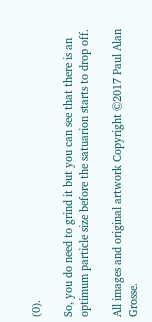(0).

So, you do need to grind it but you can see that there is an optimum particle size before the satuarion starts to drop off.

All images and original artwork Copyright ©2017 Paul Alan Grosse.